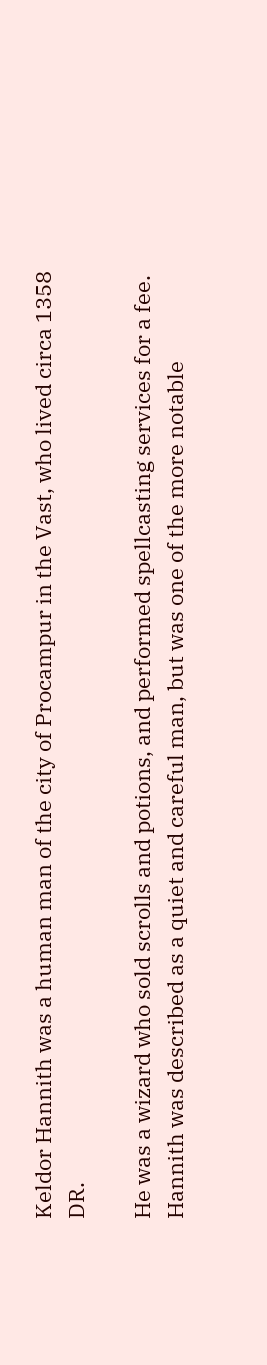Keldor Hannith was a human man of the city of Procampur in the Vast, who lived circa 1358 DR.

He was a wizard who sold scrolls and potions, and performed spellcasting services for a fee. Hannith was described as a quiet and careful man, but was one of the more notable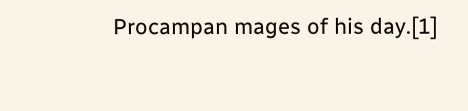Procampan mages of his day.[1]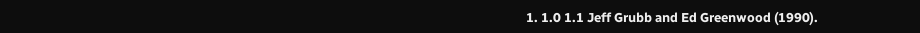1. 1.0 1.1 Jeff Grubb and Ed Greenwood (1990).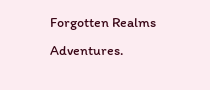Forgotten Realms Adventures.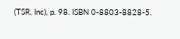(TSR, Inc), p. 98. ISBN 0-8803-8828-5.